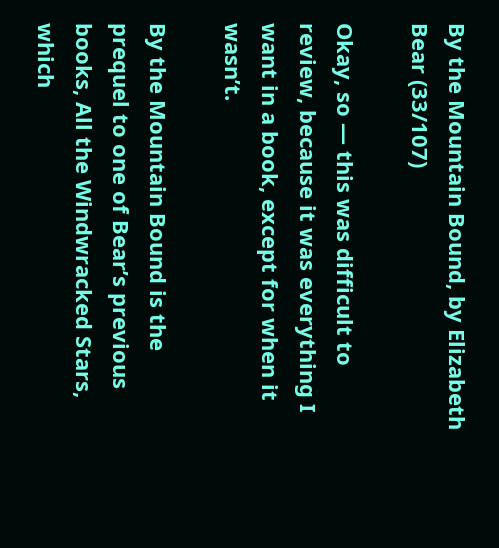By the Mountain Bound, by Elizabeth Bear (33/107)

Okay, so — this was difficult to review, because it was everything I want in a book, except for when it wasn’t.

By the Mountain Bound is the prequel to one of Bear’s previous books, All the Windwracked Stars, which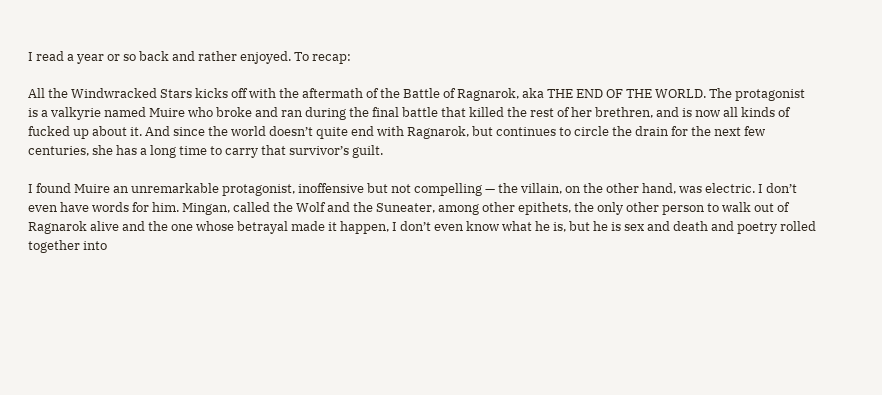I read a year or so back and rather enjoyed. To recap:

All the Windwracked Stars kicks off with the aftermath of the Battle of Ragnarok, aka THE END OF THE WORLD. The protagonist is a valkyrie named Muire who broke and ran during the final battle that killed the rest of her brethren, and is now all kinds of fucked up about it. And since the world doesn’t quite end with Ragnarok, but continues to circle the drain for the next few centuries, she has a long time to carry that survivor’s guilt.

I found Muire an unremarkable protagonist, inoffensive but not compelling — the villain, on the other hand, was electric. I don’t even have words for him. Mingan, called the Wolf and the Suneater, among other epithets, the only other person to walk out of Ragnarok alive and the one whose betrayal made it happen, I don’t even know what he is, but he is sex and death and poetry rolled together into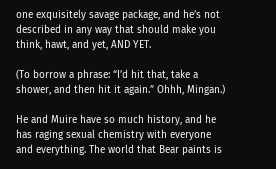one exquisitely savage package, and he’s not described in any way that should make you think, hawt, and yet, AND YET.

(To borrow a phrase: “I’d hit that, take a shower, and then hit it again.” Ohhh, Mingan.)

He and Muire have so much history, and he has raging sexual chemistry with everyone and everything. The world that Bear paints is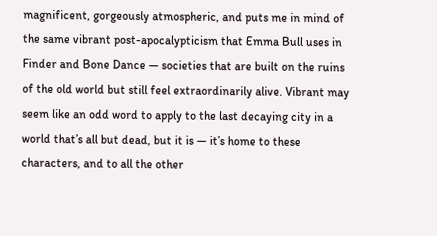magnificent, gorgeously atmospheric, and puts me in mind of the same vibrant post-apocalypticism that Emma Bull uses in Finder and Bone Dance — societies that are built on the ruins of the old world but still feel extraordinarily alive. Vibrant may seem like an odd word to apply to the last decaying city in a world that’s all but dead, but it is — it’s home to these characters, and to all the other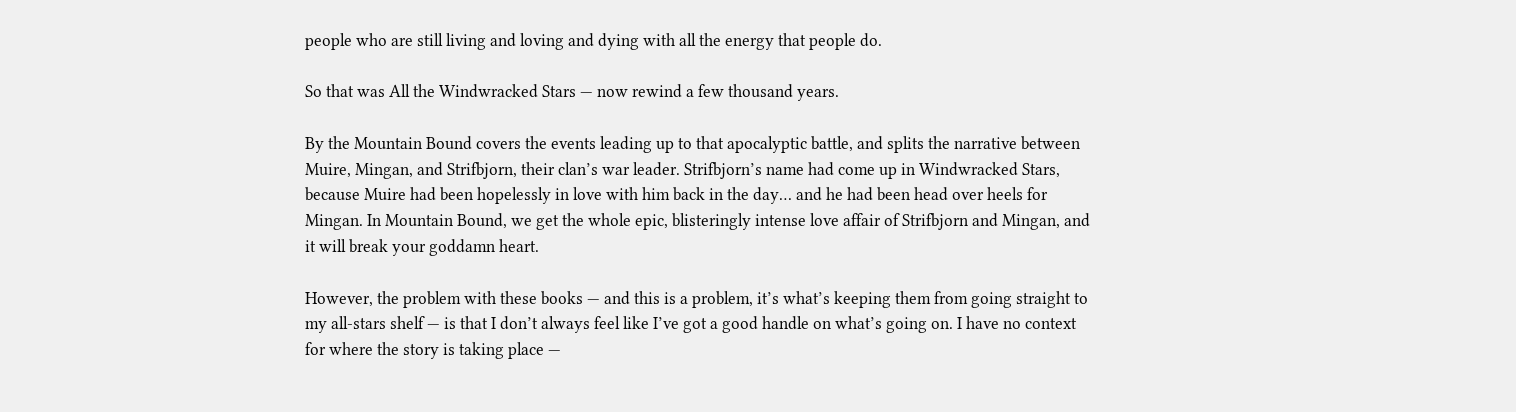people who are still living and loving and dying with all the energy that people do.

So that was All the Windwracked Stars — now rewind a few thousand years.

By the Mountain Bound covers the events leading up to that apocalyptic battle, and splits the narrative between Muire, Mingan, and Strifbjorn, their clan’s war leader. Strifbjorn’s name had come up in Windwracked Stars, because Muire had been hopelessly in love with him back in the day… and he had been head over heels for Mingan. In Mountain Bound, we get the whole epic, blisteringly intense love affair of Strifbjorn and Mingan, and it will break your goddamn heart.

However, the problem with these books — and this is a problem, it’s what’s keeping them from going straight to my all-stars shelf — is that I don’t always feel like I’ve got a good handle on what’s going on. I have no context for where the story is taking place —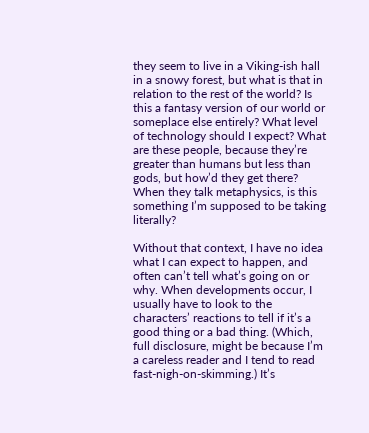they seem to live in a Viking-ish hall in a snowy forest, but what is that in relation to the rest of the world? Is this a fantasy version of our world or someplace else entirely? What level of technology should I expect? What are these people, because they’re greater than humans but less than gods, but how’d they get there? When they talk metaphysics, is this something I’m supposed to be taking literally?

Without that context, I have no idea what I can expect to happen, and often can’t tell what’s going on or why. When developments occur, I usually have to look to the characters’ reactions to tell if it’s a good thing or a bad thing. (Which, full disclosure, might be because I’m a careless reader and I tend to read fast-nigh-on-skimming.) It’s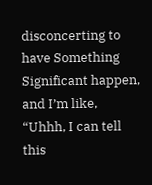disconcerting to have Something Significant happen, and I’m like, “Uhhh, I can tell this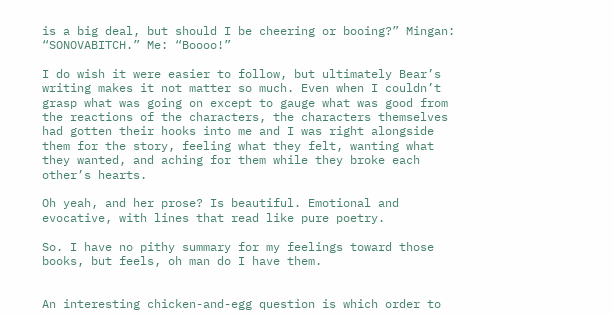is a big deal, but should I be cheering or booing?” Mingan: “SONOVABITCH.” Me: “Boooo!”

I do wish it were easier to follow, but ultimately Bear’s writing makes it not matter so much. Even when I couldn’t grasp what was going on except to gauge what was good from the reactions of the characters, the characters themselves had gotten their hooks into me and I was right alongside them for the story, feeling what they felt, wanting what they wanted, and aching for them while they broke each other’s hearts.

Oh yeah, and her prose? Is beautiful. Emotional and evocative, with lines that read like pure poetry.

So. I have no pithy summary for my feelings toward those books, but feels, oh man do I have them.


An interesting chicken-and-egg question is which order to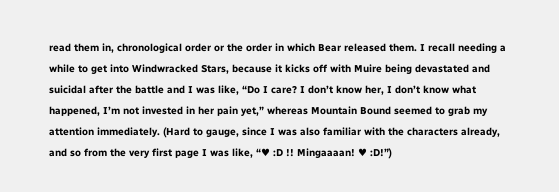read them in, chronological order or the order in which Bear released them. I recall needing a while to get into Windwracked Stars, because it kicks off with Muire being devastated and suicidal after the battle and I was like, “Do I care? I don’t know her, I don’t know what happened, I’m not invested in her pain yet,” whereas Mountain Bound seemed to grab my attention immediately. (Hard to gauge, since I was also familiar with the characters already, and so from the very first page I was like, “♥ :D !! Mingaaaan! ♥ :D!”)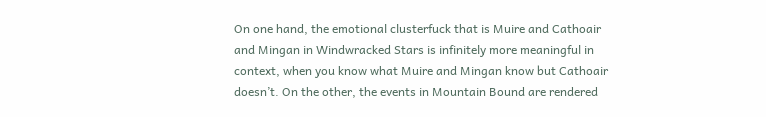On one hand, the emotional clusterfuck that is Muire and Cathoair and Mingan in Windwracked Stars is infinitely more meaningful in context, when you know what Muire and Mingan know but Cathoair doesn’t. On the other, the events in Mountain Bound are rendered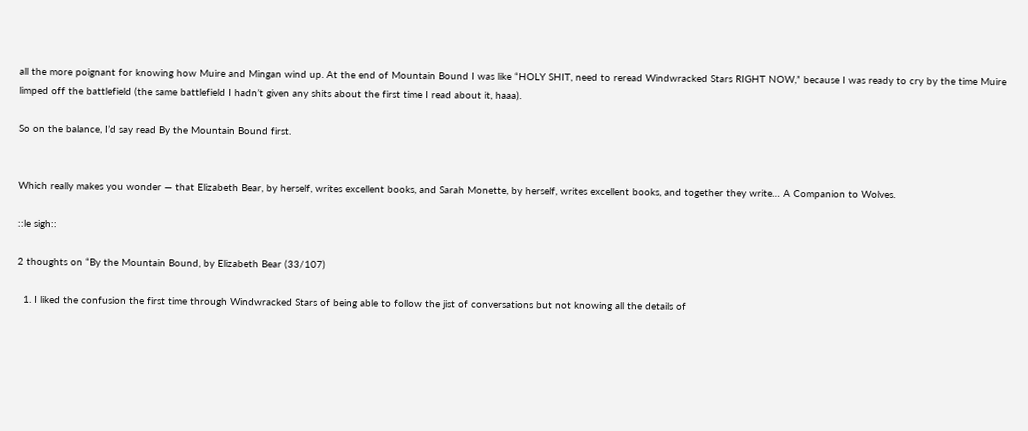all the more poignant for knowing how Muire and Mingan wind up. At the end of Mountain Bound I was like “HOLY SHIT, need to reread Windwracked Stars RIGHT NOW,” because I was ready to cry by the time Muire limped off the battlefield (the same battlefield I hadn’t given any shits about the first time I read about it, haaa).

So on the balance, I’d say read By the Mountain Bound first.


Which really makes you wonder — that Elizabeth Bear, by herself, writes excellent books, and Sarah Monette, by herself, writes excellent books, and together they write… A Companion to Wolves.

::le sigh::

2 thoughts on “By the Mountain Bound, by Elizabeth Bear (33/107)

  1. I liked the confusion the first time through Windwracked Stars of being able to follow the jist of conversations but not knowing all the details of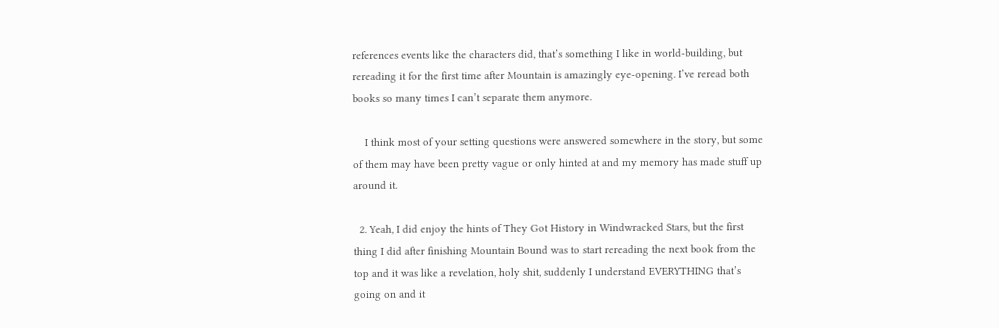references events like the characters did, that’s something I like in world-building, but rereading it for the first time after Mountain is amazingly eye-opening. I’ve reread both books so many times I can’t separate them anymore.

    I think most of your setting questions were answered somewhere in the story, but some of them may have been pretty vague or only hinted at and my memory has made stuff up around it.

  2. Yeah, I did enjoy the hints of They Got History in Windwracked Stars, but the first thing I did after finishing Mountain Bound was to start rereading the next book from the top and it was like a revelation, holy shit, suddenly I understand EVERYTHING that’s going on and it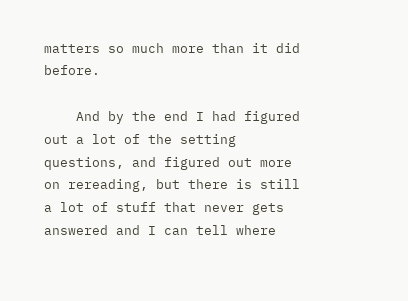matters so much more than it did before.

    And by the end I had figured out a lot of the setting questions, and figured out more on rereading, but there is still a lot of stuff that never gets answered and I can tell where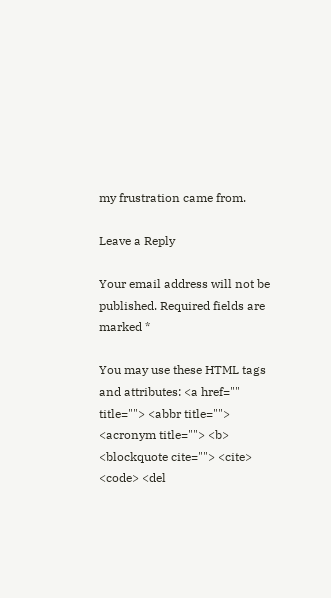my frustration came from.

Leave a Reply

Your email address will not be published. Required fields are marked *

You may use these HTML tags and attributes: <a href="" title=""> <abbr title=""> <acronym title=""> <b> <blockquote cite=""> <cite> <code> <del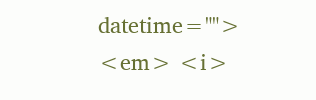datetime=""> <em> <i>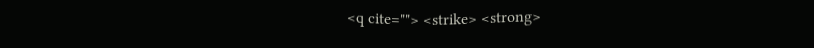<q cite=""> <strike> <strong>